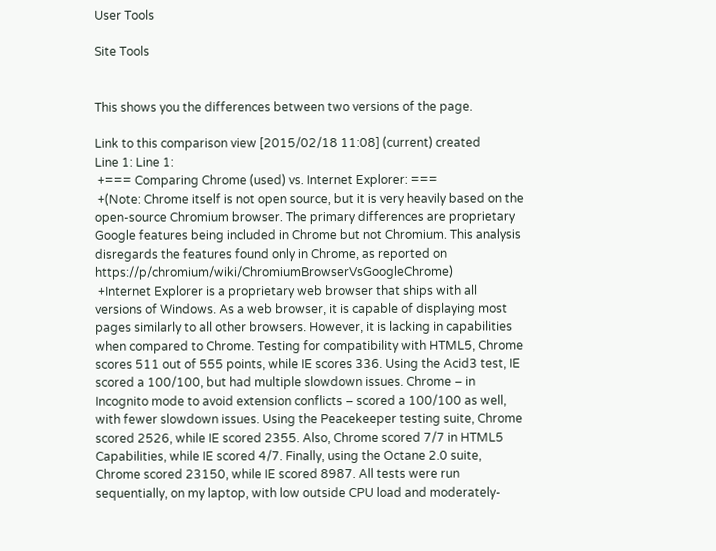User Tools

Site Tools


This shows you the differences between two versions of the page.

Link to this comparison view [2015/02/18 11:08] (current) created
Line 1: Line 1:
 +=== Comparing Chrome (used) vs. Internet Explorer: ===
 +(Note: Chrome itself is not open source, but it is very heavily based on the open-source Chromium browser. The primary differences are proprietary Google features being included in Chrome but not Chromium. This analysis disregards the features found only in Chrome, as reported on https://p/chromium/wiki/ChromiumBrowserVsGoogleChrome)
 +Internet Explorer is a proprietary web browser that ships with all versions of Windows. As a web browser, it is capable of displaying most pages similarly to all other browsers. However, it is lacking in capabilities when compared to Chrome. Testing for compatibility with HTML5, Chrome scores 511 out of 555 points, while IE scores 336. Using the Acid3 test, IE scored a 100/100, but had multiple slowdown issues. Chrome – in Incognito mode to avoid extension conflicts – scored a 100/100 as well, with fewer slowdown issues. Using the Peacekeeper testing suite, Chrome scored 2526, while IE scored 2355. Also, Chrome scored 7/7 in HTML5 Capabilities, while IE scored 4/7. Finally, using the Octane 2.0 suite, Chrome scored 23150, while IE scored 8987. All tests were run sequentially, on my laptop, with low outside CPU load and moderately-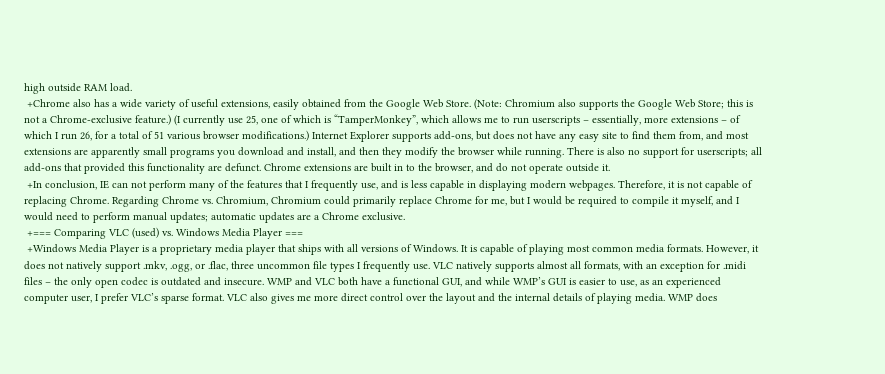high outside RAM load.
 +Chrome also has a wide variety of useful extensions, easily obtained from the Google Web Store. (Note: Chromium also supports the Google Web Store; this is not a Chrome-exclusive feature.) (I currently use 25, one of which is “TamperMonkey”, which allows me to run userscripts – essentially, more extensions – of which I run 26, for a total of 51 various browser modifications.) Internet Explorer supports add-ons, but does not have any easy site to find them from, and most extensions are apparently small programs you download and install, and then they modify the browser while running. There is also no support for userscripts; all add-ons that provided this functionality are defunct. Chrome extensions are built in to the browser, and do not operate outside it.
 +In conclusion, IE can not perform many of the features that I frequently use, and is less capable in displaying modern webpages. Therefore, it is not capable of replacing Chrome. Regarding Chrome vs. Chromium, Chromium could primarily replace Chrome for me, but I would be required to compile it myself, and I would need to perform manual updates; automatic updates are a Chrome exclusive.
 +=== Comparing VLC (used) vs. Windows Media Player ===
 +Windows Media Player is a proprietary media player that ships with all versions of Windows. It is capable of playing most common media formats. However, it does not natively support .mkv, .ogg, or .flac, three uncommon file types I frequently use. VLC natively supports almost all formats, with an exception for .midi files – the only open codec is outdated and insecure. WMP and VLC both have a functional GUI, and while WMP’s GUI is easier to use, as an experienced computer user, I prefer VLC’s sparse format. VLC also gives me more direct control over the layout and the internal details of playing media. WMP does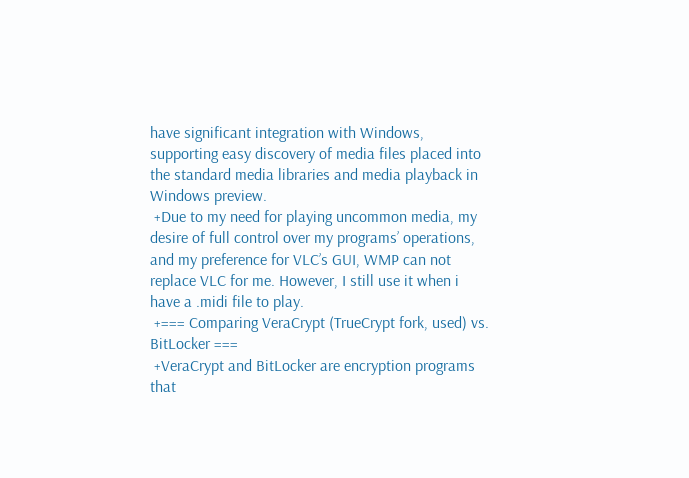have significant integration with Windows, supporting easy discovery of media files placed into the standard media libraries and media playback in Windows preview.
 +Due to my need for playing uncommon media, my desire of full control over my programs’ operations, and my preference for VLC’s GUI, WMP can not replace VLC for me. However, I still use it when i have a .midi file to play.
 +=== Comparing VeraCrypt (TrueCrypt fork, used) vs. BitLocker ===
 +VeraCrypt and BitLocker are encryption programs that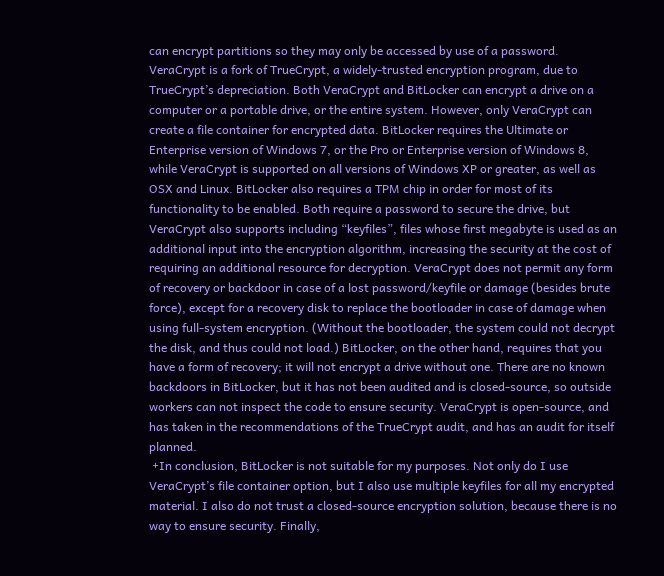can encrypt partitions so they may only be accessed by use of a password. VeraCrypt is a fork of TrueCrypt, a widely-trusted encryption program, due to TrueCrypt’s depreciation. Both VeraCrypt and BitLocker can encrypt a drive on a computer or a portable drive, or the entire system. However, only VeraCrypt can create a file container for encrypted data. BitLocker requires the Ultimate or Enterprise version of Windows 7, or the Pro or Enterprise version of Windows 8, while VeraCrypt is supported on all versions of Windows XP or greater, as well as OSX and Linux. BitLocker also requires a TPM chip in order for most of its functionality to be enabled. Both require a password to secure the drive, but VeraCrypt also supports including “keyfiles”, files whose first megabyte is used as an additional input into the encryption algorithm, increasing the security at the cost of requiring an additional resource for decryption. VeraCrypt does not permit any form of recovery or backdoor in case of a lost password/keyfile or damage (besides brute force), except for a recovery disk to replace the bootloader in case of damage when using full-system encryption. (Without the bootloader, the system could not decrypt the disk, and thus could not load.) BitLocker, on the other hand, requires that you have a form of recovery; it will not encrypt a drive without one. There are no known backdoors in BitLocker, but it has not been audited and is closed-source, so outside workers can not inspect the code to ensure security. VeraCrypt is open-source, and has taken in the recommendations of the TrueCrypt audit, and has an audit for itself planned.
 +In conclusion, BitLocker is not suitable for my purposes. Not only do I use VeraCrypt’s file container option, but I also use multiple keyfiles for all my encrypted material. I also do not trust a closed-source encryption solution, because there is no way to ensure security. Finally,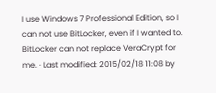I use Windows 7 Professional Edition, so I can not use BitLocker, even if I wanted to. BitLocker can not replace VeraCrypt for me. · Last modified: 2015/02/18 11:08 by